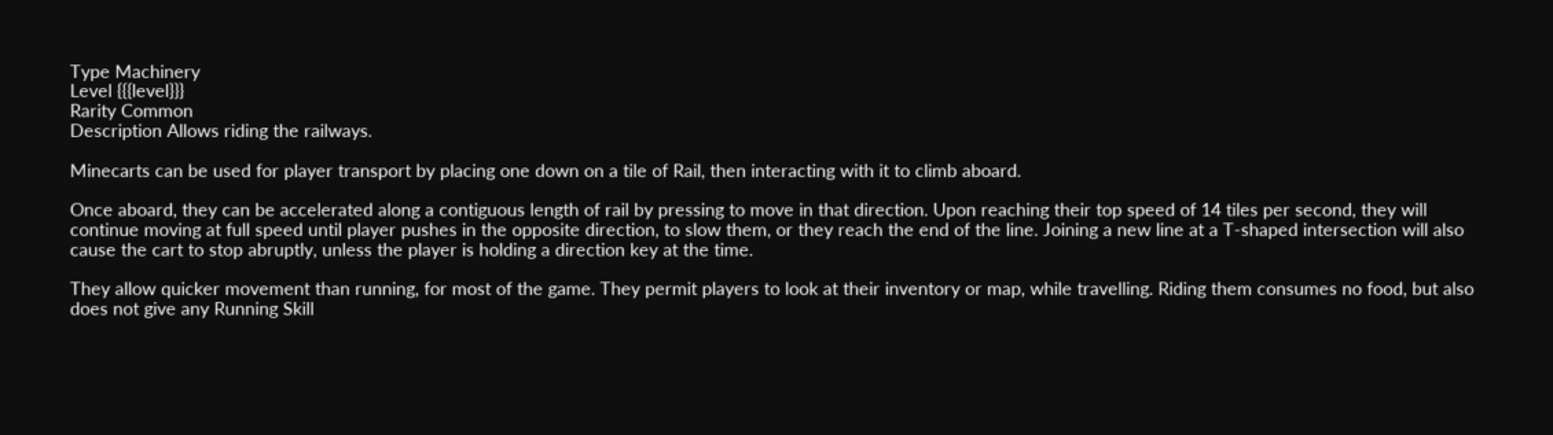Type Machinery
Level {{{level}}}
Rarity Common
Description Allows riding the railways.

Minecarts can be used for player transport by placing one down on a tile of Rail, then interacting with it to climb aboard.

Once aboard, they can be accelerated along a contiguous length of rail by pressing to move in that direction. Upon reaching their top speed of 14 tiles per second, they will continue moving at full speed until player pushes in the opposite direction, to slow them, or they reach the end of the line. Joining a new line at a T-shaped intersection will also cause the cart to stop abruptly, unless the player is holding a direction key at the time.

They allow quicker movement than running, for most of the game. They permit players to look at their inventory or map, while travelling. Riding them consumes no food, but also does not give any Running Skill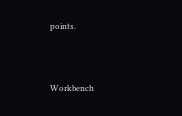points.



Workbench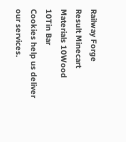Railway Forge
Result Minecart
Materials 10Wood
10Tin Bar
Cookies help us deliver our services.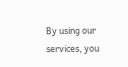By using our services, you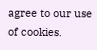agree to our use of cookies.